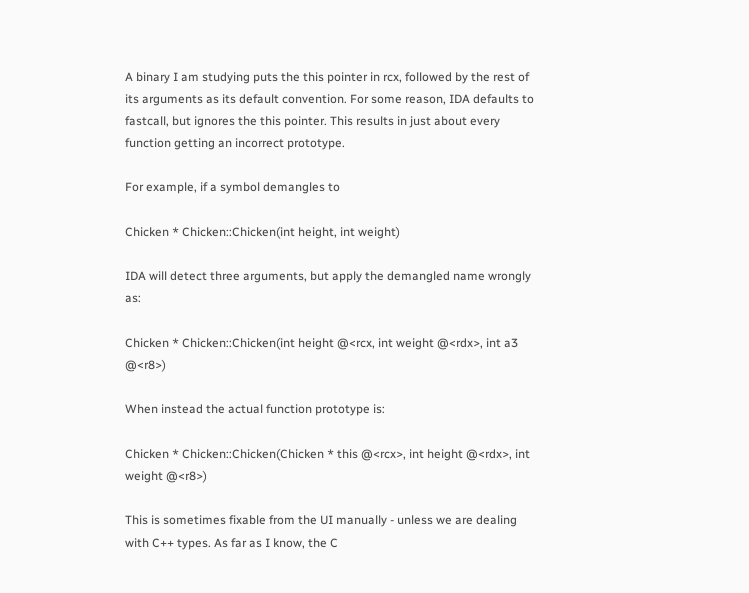A binary I am studying puts the this pointer in rcx, followed by the rest of its arguments as its default convention. For some reason, IDA defaults to fastcall, but ignores the this pointer. This results in just about every function getting an incorrect prototype.

For example, if a symbol demangles to

Chicken * Chicken::Chicken(int height, int weight)

IDA will detect three arguments, but apply the demangled name wrongly as:

Chicken * Chicken::Chicken(int height @<rcx, int weight @<rdx>, int a3 @<r8>)

When instead the actual function prototype is:

Chicken * Chicken::Chicken(Chicken * this @<rcx>, int height @<rdx>, int weight @<r8>)

This is sometimes fixable from the UI manually - unless we are dealing with C++ types. As far as I know, the C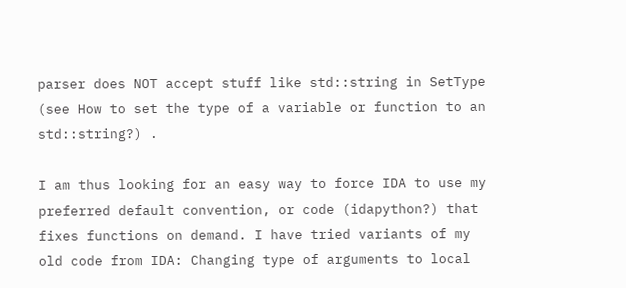parser does NOT accept stuff like std::string in SetType (see How to set the type of a variable or function to an std::string?) .

I am thus looking for an easy way to force IDA to use my preferred default convention, or code (idapython?) that fixes functions on demand. I have tried variants of my old code from IDA: Changing type of arguments to local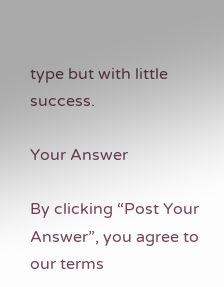type but with little success.

Your Answer

By clicking “Post Your Answer”, you agree to our terms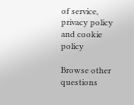of service, privacy policy and cookie policy

Browse other questions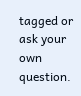tagged or ask your own question.